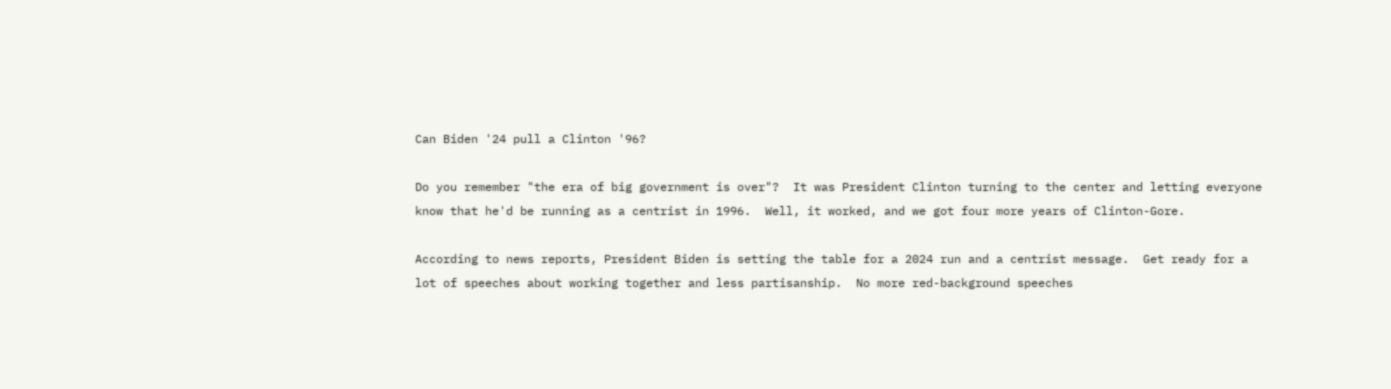Can Biden '24 pull a Clinton '96?

Do you remember "the era of big government is over"?  It was President Clinton turning to the center and letting everyone know that he'd be running as a centrist in 1996.  Well, it worked, and we got four more years of Clinton-Gore.

According to news reports, President Biden is setting the table for a 2024 run and a centrist message.  Get ready for a lot of speeches about working together and less partisanship.  No more red-background speeches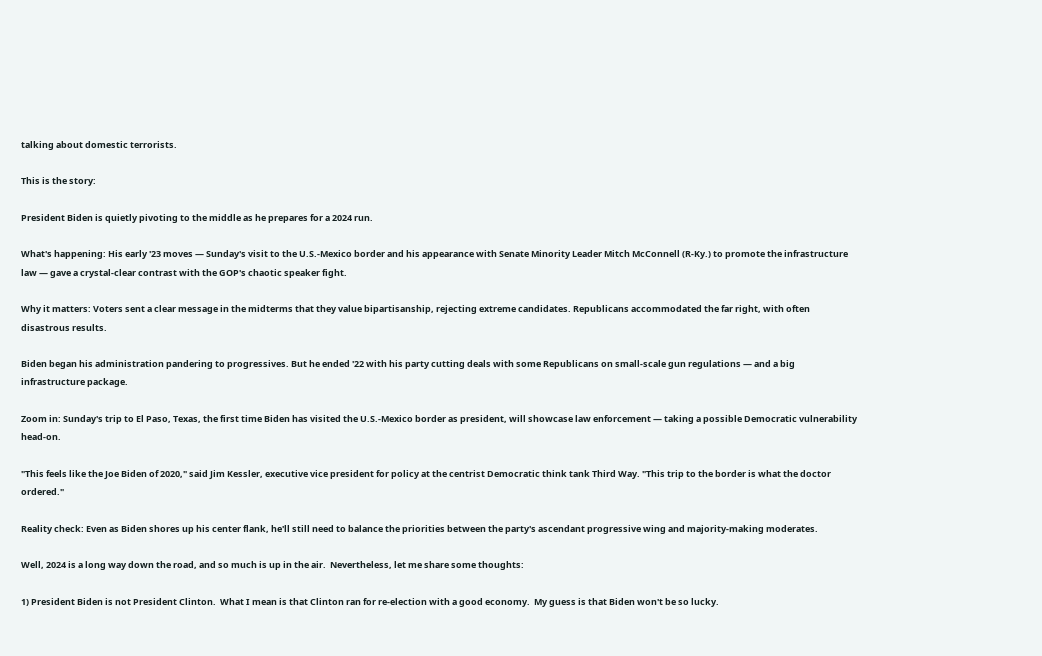talking about domestic terrorists.

This is the story:

President Biden is quietly pivoting to the middle as he prepares for a 2024 run.

What's happening: His early '23 moves — Sunday's visit to the U.S.-Mexico border and his appearance with Senate Minority Leader Mitch McConnell (R-Ky.) to promote the infrastructure law — gave a crystal-clear contrast with the GOP's chaotic speaker fight.

Why it matters: Voters sent a clear message in the midterms that they value bipartisanship, rejecting extreme candidates. Republicans accommodated the far right, with often disastrous results.

Biden began his administration pandering to progressives. But he ended '22 with his party cutting deals with some Republicans on small-scale gun regulations — and a big infrastructure package.

Zoom in: Sunday's trip to El Paso, Texas, the first time Biden has visited the U.S.-Mexico border as president, will showcase law enforcement — taking a possible Democratic vulnerability head-on.

"This feels like the Joe Biden of 2020," said Jim Kessler, executive vice president for policy at the centrist Democratic think tank Third Way. "This trip to the border is what the doctor ordered."

Reality check: Even as Biden shores up his center flank, he'll still need to balance the priorities between the party's ascendant progressive wing and majority-making moderates.

Well, 2024 is a long way down the road, and so much is up in the air.  Nevertheless, let me share some thoughts:

1) President Biden is not President Clinton.  What I mean is that Clinton ran for re-election with a good economy.  My guess is that Biden won't be so lucky.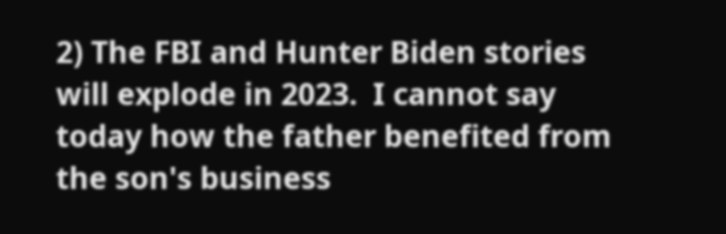2) The FBI and Hunter Biden stories will explode in 2023.  I cannot say today how the father benefited from the son's business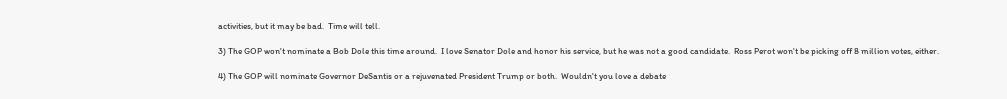activities, but it may be bad.  Time will tell.

3) The GOP won't nominate a Bob Dole this time around.  I love Senator Dole and honor his service, but he was not a good candidate.  Ross Perot won't be picking off 8 million votes, either.

4) The GOP will nominate Governor DeSantis or a rejuvenated President Trump or both.  Wouldn't you love a debate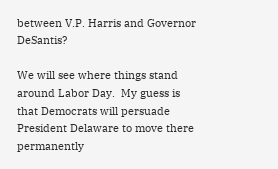between V.P. Harris and Governor DeSantis?

We will see where things stand around Labor Day.  My guess is that Democrats will persuade President Delaware to move there permanently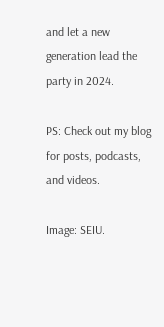and let a new generation lead the party in 2024.

PS: Check out my blog for posts, podcasts, and videos.

Image: SEIU.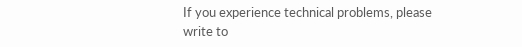If you experience technical problems, please write to